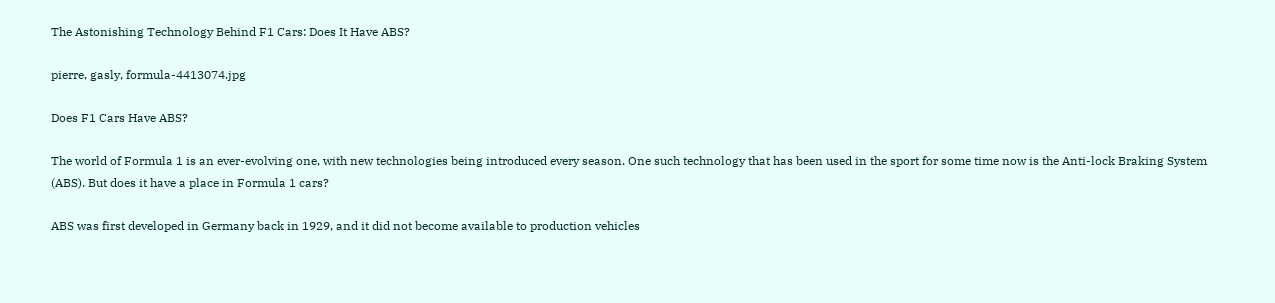The Astonishing Technology Behind F1 Cars: Does It Have ABS?

pierre, gasly, formula-4413074.jpg

Does F1 Cars Have ABS?

The world of Formula 1 is an ever-evolving one, with new technologies being introduced every season. One such technology that has been used in the sport for some time now is the Anti-lock Braking System (ABS). But does it have a place in Formula 1 cars?

ABS was first developed in Germany back in 1929, and it did not become available to production vehicles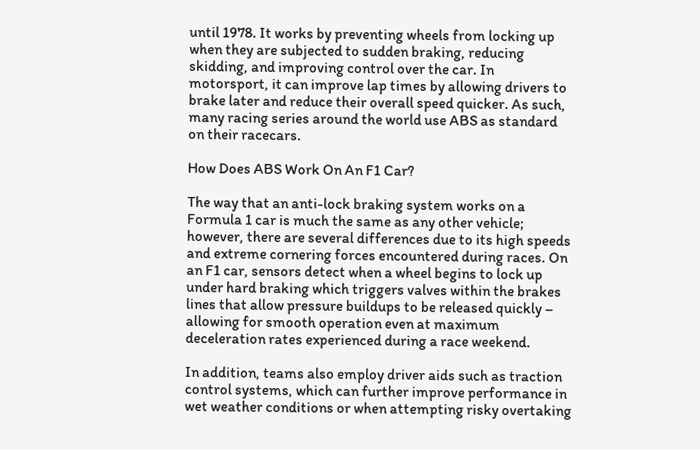until 1978. It works by preventing wheels from locking up when they are subjected to sudden braking, reducing skidding, and improving control over the car. In motorsport, it can improve lap times by allowing drivers to brake later and reduce their overall speed quicker. As such, many racing series around the world use ABS as standard on their racecars.

How Does ABS Work On An F1 Car?

The way that an anti-lock braking system works on a Formula 1 car is much the same as any other vehicle; however, there are several differences due to its high speeds and extreme cornering forces encountered during races. On an F1 car, sensors detect when a wheel begins to lock up under hard braking which triggers valves within the brakes lines that allow pressure buildups to be released quickly – allowing for smooth operation even at maximum deceleration rates experienced during a race weekend.

In addition, teams also employ driver aids such as traction control systems, which can further improve performance in wet weather conditions or when attempting risky overtaking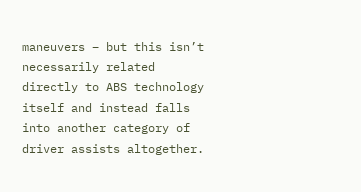maneuvers – but this isn’t necessarily related directly to ABS technology itself and instead falls into another category of driver assists altogether.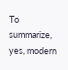To summarize, yes, modern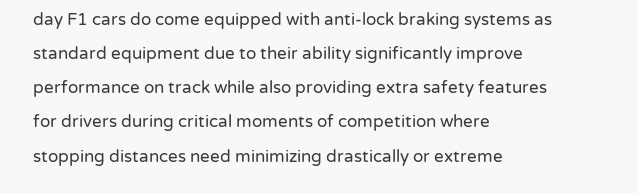day F1 cars do come equipped with anti-lock braking systems as standard equipment due to their ability significantly improve performance on track while also providing extra safety features for drivers during critical moments of competition where stopping distances need minimizing drastically or extreme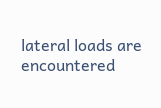lateral loads are encountered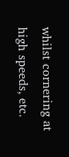whilst cornering at high speeds, etc.